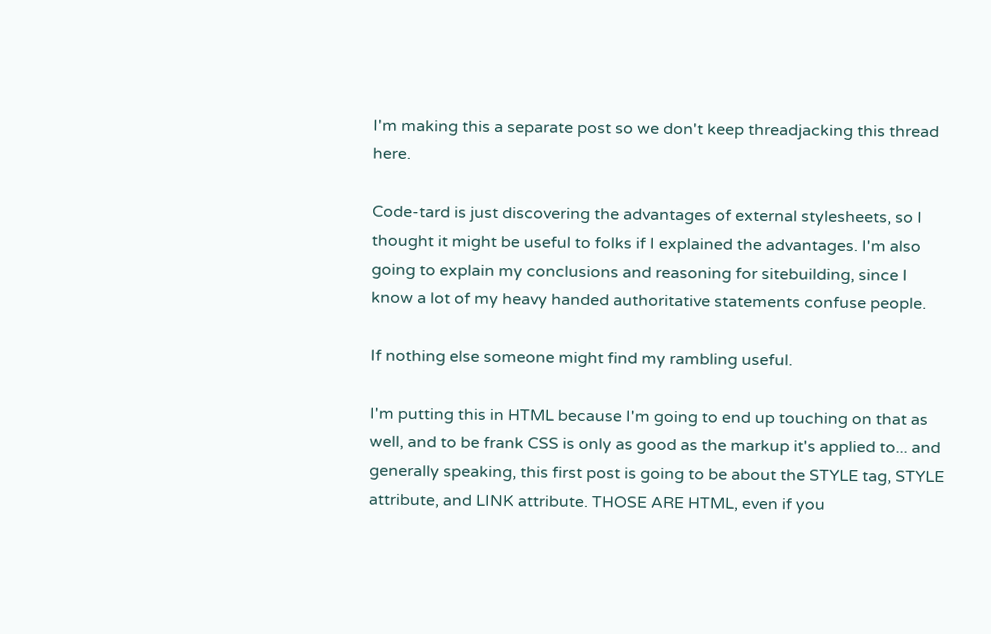I'm making this a separate post so we don't keep threadjacking this thread here.

Code-tard is just discovering the advantages of external stylesheets, so I thought it might be useful to folks if I explained the advantages. I'm also going to explain my conclusions and reasoning for sitebuilding, since I know a lot of my heavy handed authoritative statements confuse people.

If nothing else someone might find my rambling useful.

I'm putting this in HTML because I'm going to end up touching on that as well, and to be frank CSS is only as good as the markup it's applied to... and generally speaking, this first post is going to be about the STYLE tag, STYLE attribute, and LINK attribute. THOSE ARE HTML, even if you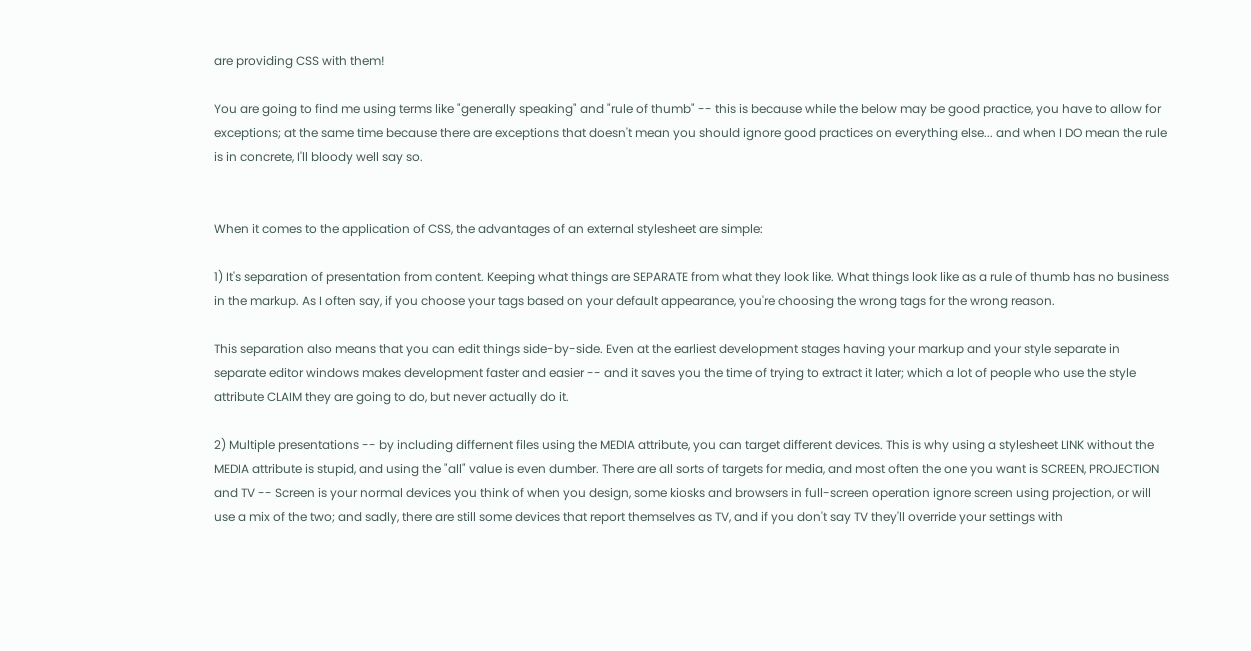are providing CSS with them!

You are going to find me using terms like "generally speaking" and "rule of thumb" -- this is because while the below may be good practice, you have to allow for exceptions; at the same time because there are exceptions that doesn't mean you should ignore good practices on everything else... and when I DO mean the rule is in concrete, I'll bloody well say so.


When it comes to the application of CSS, the advantages of an external stylesheet are simple:

1) It's separation of presentation from content. Keeping what things are SEPARATE from what they look like. What things look like as a rule of thumb has no business in the markup. As I often say, if you choose your tags based on your default appearance, you're choosing the wrong tags for the wrong reason.

This separation also means that you can edit things side-by-side. Even at the earliest development stages having your markup and your style separate in separate editor windows makes development faster and easier -- and it saves you the time of trying to extract it later; which a lot of people who use the style attribute CLAIM they are going to do, but never actually do it.

2) Multiple presentations -- by including differnent files using the MEDIA attribute, you can target different devices. This is why using a stylesheet LINK without the MEDIA attribute is stupid, and using the "all" value is even dumber. There are all sorts of targets for media, and most often the one you want is SCREEN, PROJECTION and TV -- Screen is your normal devices you think of when you design, some kiosks and browsers in full-screen operation ignore screen using projection, or will use a mix of the two; and sadly, there are still some devices that report themselves as TV, and if you don't say TV they'll override your settings with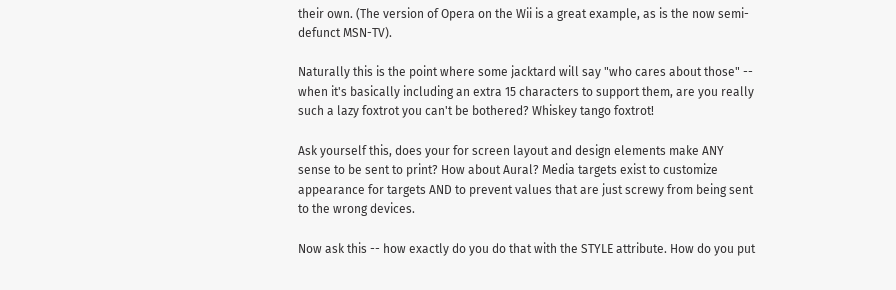their own. (The version of Opera on the Wii is a great example, as is the now semi-defunct MSN-TV).

Naturally this is the point where some jacktard will say "who cares about those" -- when it's basically including an extra 15 characters to support them, are you really such a lazy foxtrot you can't be bothered? Whiskey tango foxtrot!

Ask yourself this, does your for screen layout and design elements make ANY sense to be sent to print? How about Aural? Media targets exist to customize appearance for targets AND to prevent values that are just screwy from being sent to the wrong devices.

Now ask this -- how exactly do you do that with the STYLE attribute. How do you put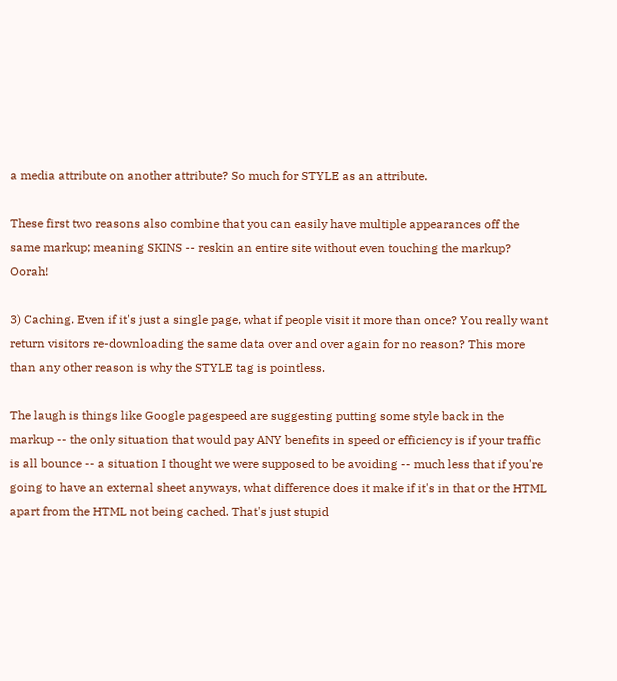a media attribute on another attribute? So much for STYLE as an attribute.

These first two reasons also combine that you can easily have multiple appearances off the same markup; meaning SKINS -- reskin an entire site without even touching the markup? Oorah!

3) Caching. Even if it's just a single page, what if people visit it more than once? You really want return visitors re-downloading the same data over and over again for no reason? This more than any other reason is why the STYLE tag is pointless.

The laugh is things like Google pagespeed are suggesting putting some style back in the markup -- the only situation that would pay ANY benefits in speed or efficiency is if your traffic is all bounce -- a situation I thought we were supposed to be avoiding -- much less that if you're going to have an external sheet anyways, what difference does it make if it's in that or the HTML apart from the HTML not being cached. That's just stupid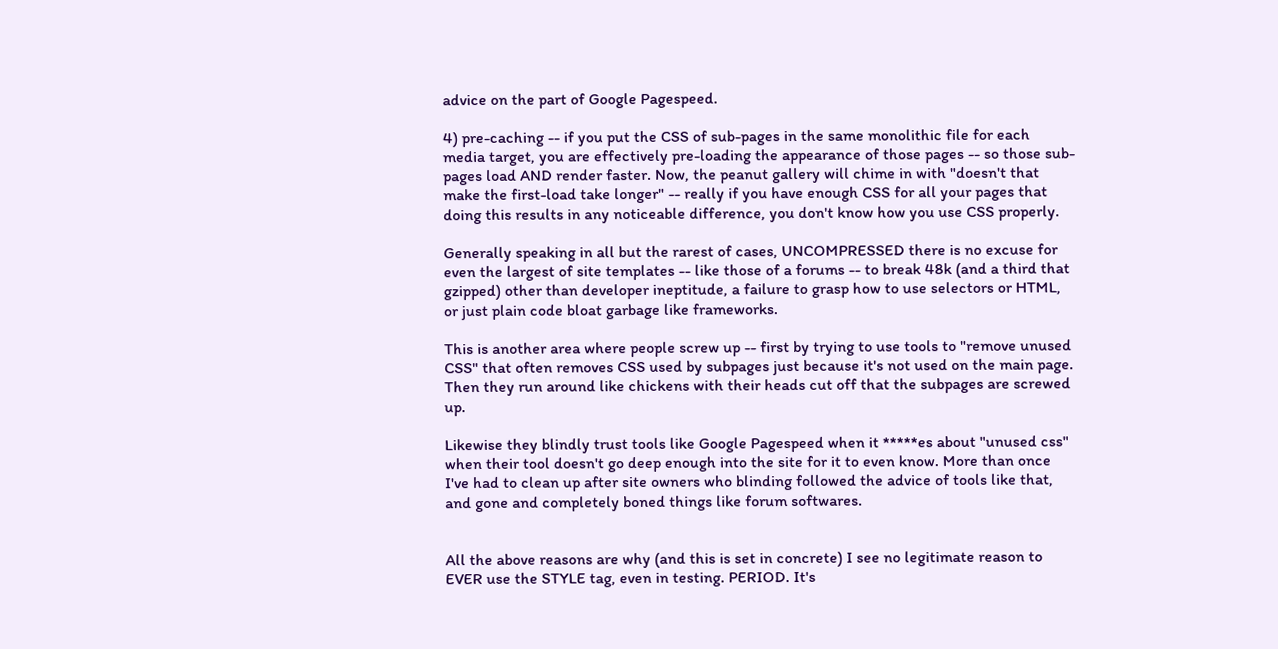advice on the part of Google Pagespeed.

4) pre-caching -- if you put the CSS of sub-pages in the same monolithic file for each media target, you are effectively pre-loading the appearance of those pages -- so those sub-pages load AND render faster. Now, the peanut gallery will chime in with "doesn't that make the first-load take longer" -- really if you have enough CSS for all your pages that doing this results in any noticeable difference, you don't know how you use CSS properly.

Generally speaking in all but the rarest of cases, UNCOMPRESSED there is no excuse for even the largest of site templates -- like those of a forums -- to break 48k (and a third that gzipped) other than developer ineptitude, a failure to grasp how to use selectors or HTML, or just plain code bloat garbage like frameworks.

This is another area where people screw up -- first by trying to use tools to "remove unused CSS" that often removes CSS used by subpages just because it's not used on the main page. Then they run around like chickens with their heads cut off that the subpages are screwed up.

Likewise they blindly trust tools like Google Pagespeed when it *****es about "unused css" when their tool doesn't go deep enough into the site for it to even know. More than once I've had to clean up after site owners who blinding followed the advice of tools like that, and gone and completely boned things like forum softwares.


All the above reasons are why (and this is set in concrete) I see no legitimate reason to EVER use the STYLE tag, even in testing. PERIOD. It's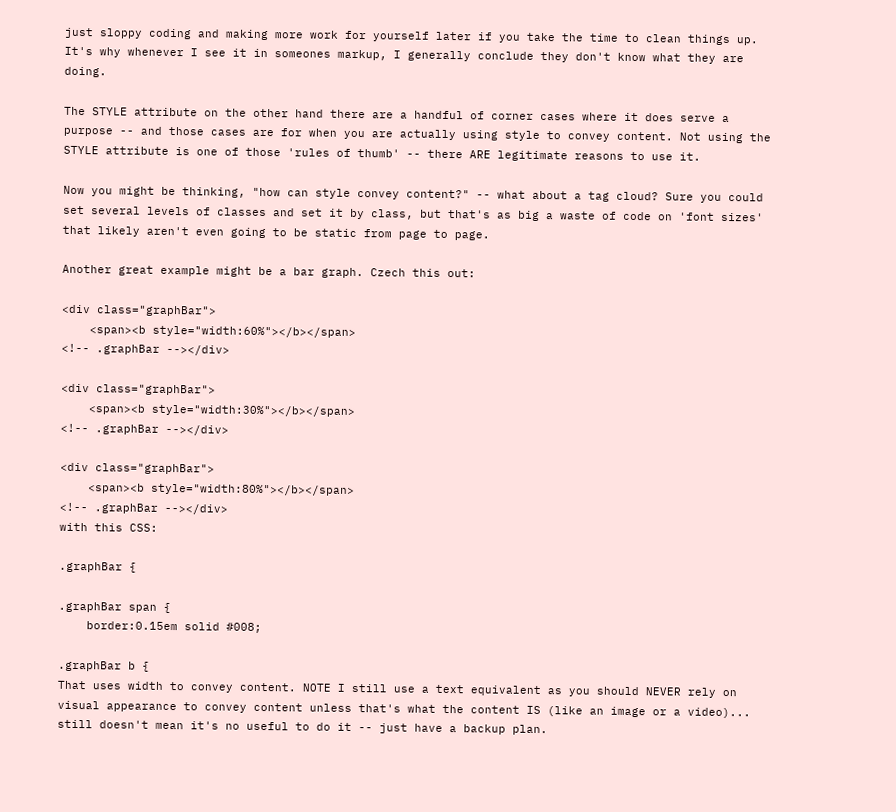just sloppy coding and making more work for yourself later if you take the time to clean things up. It's why whenever I see it in someones markup, I generally conclude they don't know what they are doing.

The STYLE attribute on the other hand there are a handful of corner cases where it does serve a purpose -- and those cases are for when you are actually using style to convey content. Not using the STYLE attribute is one of those 'rules of thumb' -- there ARE legitimate reasons to use it.

Now you might be thinking, "how can style convey content?" -- what about a tag cloud? Sure you could set several levels of classes and set it by class, but that's as big a waste of code on 'font sizes' that likely aren't even going to be static from page to page.

Another great example might be a bar graph. Czech this out:

<div class="graphBar">
    <span><b style="width:60%"></b></span>
<!-- .graphBar --></div>

<div class="graphBar">
    <span><b style="width:30%"></b></span>
<!-- .graphBar --></div>

<div class="graphBar">
    <span><b style="width:80%"></b></span>
<!-- .graphBar --></div>
with this CSS:

.graphBar {

.graphBar span {
    border:0.15em solid #008;

.graphBar b {
That uses width to convey content. NOTE I still use a text equivalent as you should NEVER rely on visual appearance to convey content unless that's what the content IS (like an image or a video)... still doesn't mean it's no useful to do it -- just have a backup plan.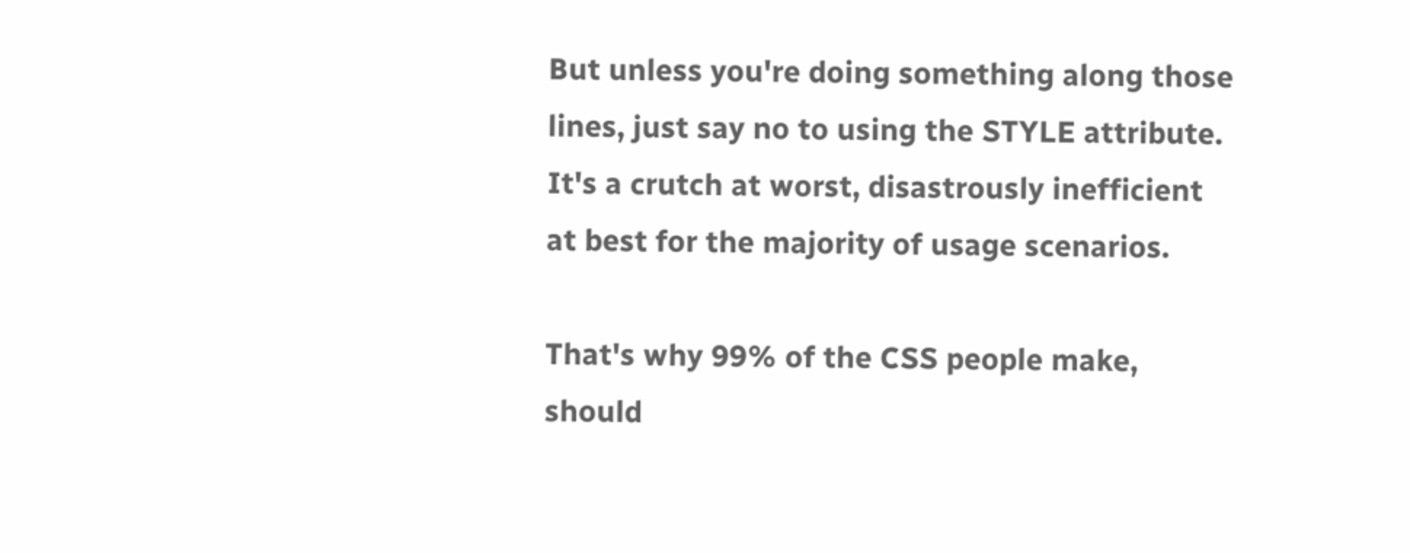But unless you're doing something along those lines, just say no to using the STYLE attribute. It's a crutch at worst, disastrously inefficient at best for the majority of usage scenarios.

That's why 99% of the CSS people make, should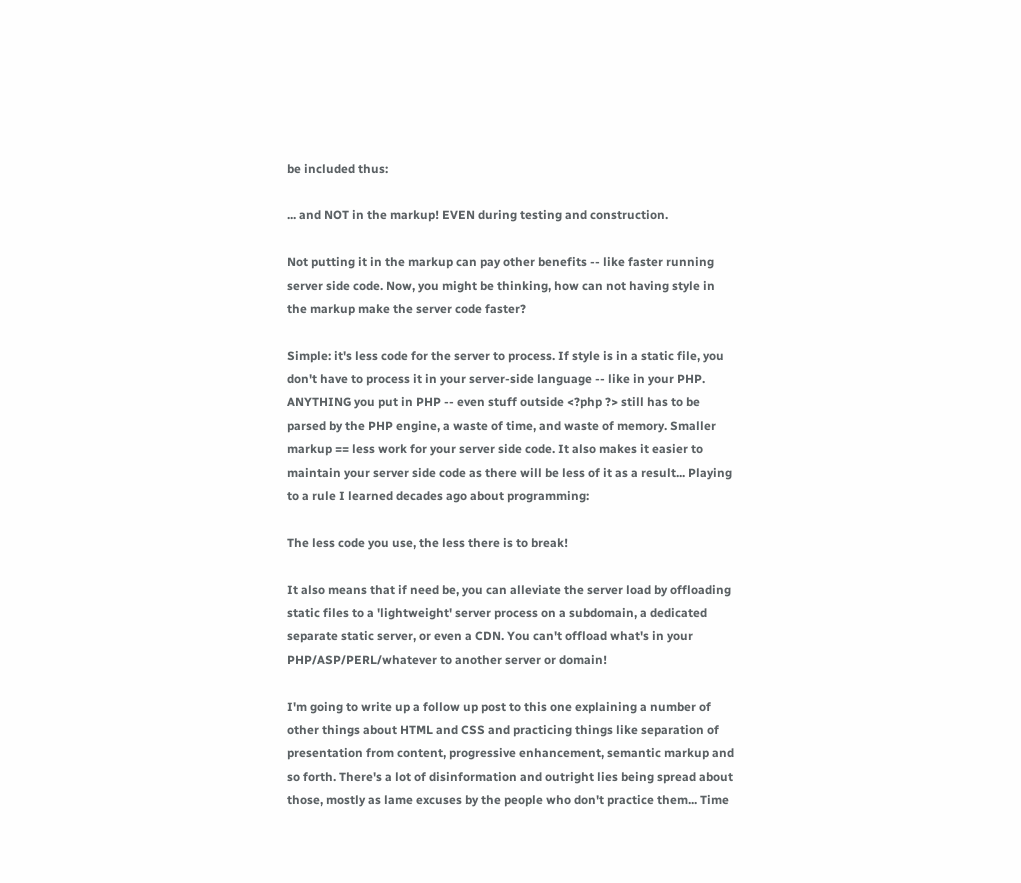be included thus:

... and NOT in the markup! EVEN during testing and construction.

Not putting it in the markup can pay other benefits -- like faster running server side code. Now, you might be thinking, how can not having style in the markup make the server code faster?

Simple: it's less code for the server to process. If style is in a static file, you don't have to process it in your server-side language -- like in your PHP. ANYTHING you put in PHP -- even stuff outside <?php ?> still has to be parsed by the PHP engine, a waste of time, and waste of memory. Smaller markup == less work for your server side code. It also makes it easier to maintain your server side code as there will be less of it as a result... Playing to a rule I learned decades ago about programming:

The less code you use, the less there is to break!

It also means that if need be, you can alleviate the server load by offloading static files to a 'lightweight' server process on a subdomain, a dedicated separate static server, or even a CDN. You can't offload what's in your PHP/ASP/PERL/whatever to another server or domain!

I'm going to write up a follow up post to this one explaining a number of other things about HTML and CSS and practicing things like separation of presentation from content, progressive enhancement, semantic markup and so forth. There's a lot of disinformation and outright lies being spread about those, mostly as lame excuses by the people who don't practice them... Time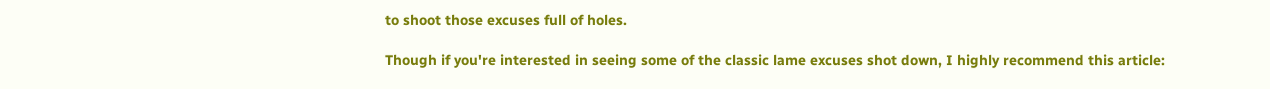to shoot those excuses full of holes.

Though if you're interested in seeing some of the classic lame excuses shot down, I highly recommend this article: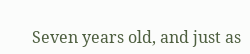Seven years old, and just as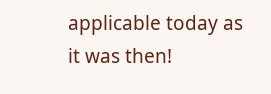applicable today as it was then!